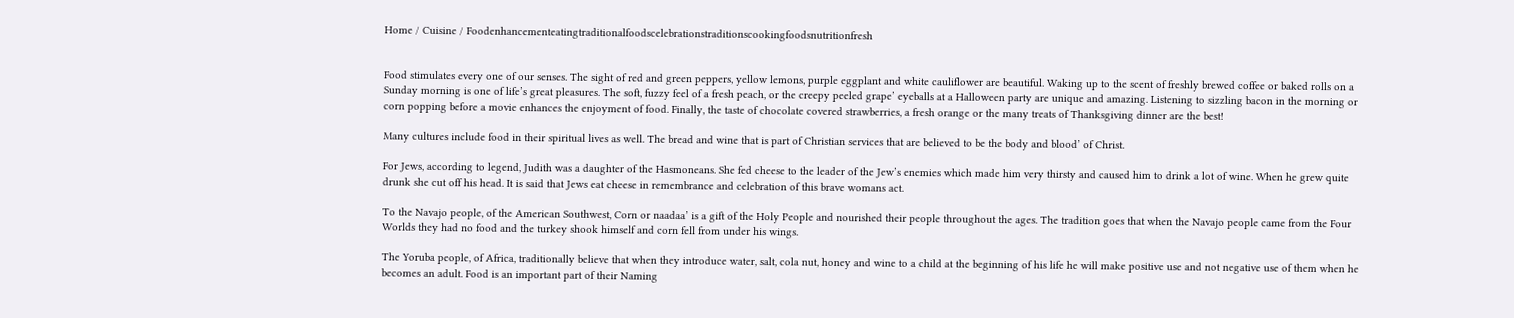Home / Cuisine / Foodenhancementeatingtraditionalfoodscelebrationstraditionscookingfoodsnutritionfresh


Food stimulates every one of our senses. The sight of red and green peppers, yellow lemons, purple eggplant and white cauliflower are beautiful. Waking up to the scent of freshly brewed coffee or baked rolls on a Sunday morning is one of life’s great pleasures. The soft, fuzzy feel of a fresh peach, or the creepy peeled grape’ eyeballs at a Halloween party are unique and amazing. Listening to sizzling bacon in the morning or corn popping before a movie enhances the enjoyment of food. Finally, the taste of chocolate covered strawberries, a fresh orange or the many treats of Thanksgiving dinner are the best!

Many cultures include food in their spiritual lives as well. The bread and wine that is part of Christian services that are believed to be the body and blood’ of Christ.

For Jews, according to legend, Judith was a daughter of the Hasmoneans. She fed cheese to the leader of the Jew’s enemies which made him very thirsty and caused him to drink a lot of wine. When he grew quite drunk she cut off his head. It is said that Jews eat cheese in remembrance and celebration of this brave womans act.

To the Navajo people, of the American Southwest, Corn or naadaa’ is a gift of the Holy People and nourished their people throughout the ages. The tradition goes that when the Navajo people came from the Four Worlds they had no food and the turkey shook himself and corn fell from under his wings.

The Yoruba people, of Africa, traditionally believe that when they introduce water, salt, cola nut, honey and wine to a child at the beginning of his life he will make positive use and not negative use of them when he becomes an adult. Food is an important part of their Naming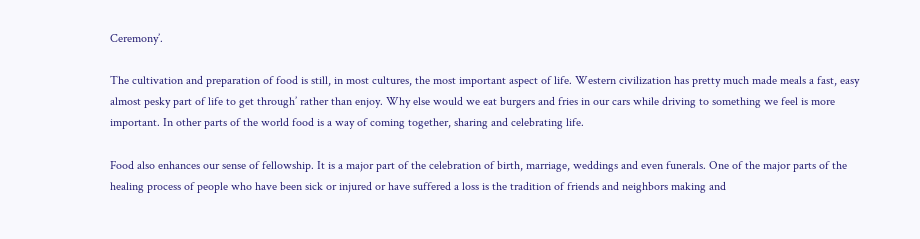Ceremony’.

The cultivation and preparation of food is still, in most cultures, the most important aspect of life. Western civilization has pretty much made meals a fast, easy almost pesky part of life to get through’ rather than enjoy. Why else would we eat burgers and fries in our cars while driving to something we feel is more important. In other parts of the world food is a way of coming together, sharing and celebrating life.

Food also enhances our sense of fellowship. It is a major part of the celebration of birth, marriage, weddings and even funerals. One of the major parts of the healing process of people who have been sick or injured or have suffered a loss is the tradition of friends and neighbors making and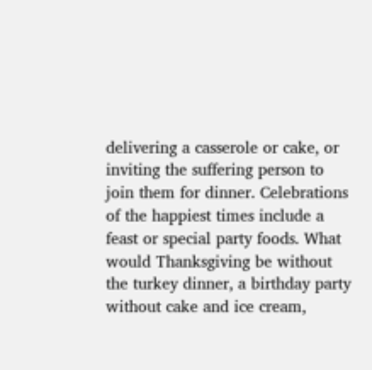delivering a casserole or cake, or inviting the suffering person to join them for dinner. Celebrations of the happiest times include a feast or special party foods. What would Thanksgiving be without the turkey dinner, a birthday party without cake and ice cream,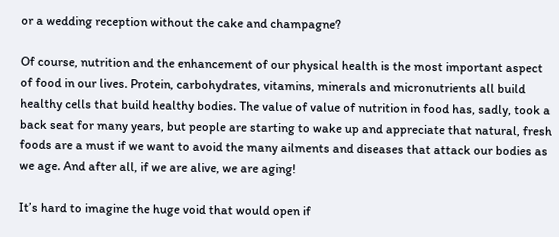or a wedding reception without the cake and champagne?

Of course, nutrition and the enhancement of our physical health is the most important aspect of food in our lives. Protein, carbohydrates, vitamins, minerals and micronutrients all build healthy cells that build healthy bodies. The value of value of nutrition in food has, sadly, took a back seat for many years, but people are starting to wake up and appreciate that natural, fresh foods are a must if we want to avoid the many ailments and diseases that attack our bodies as we age. And after all, if we are alive, we are aging!

It’s hard to imagine the huge void that would open if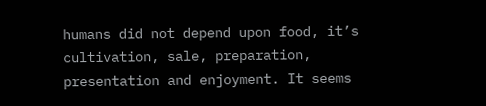humans did not depend upon food, it’s cultivation, sale, preparation, presentation and enjoyment. It seems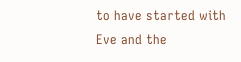to have started with Eve and the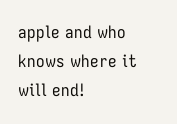apple and who knows where it will end!